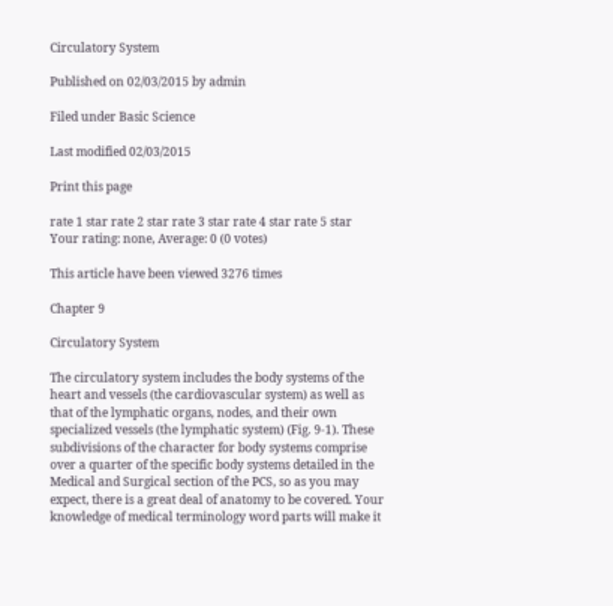Circulatory System

Published on 02/03/2015 by admin

Filed under Basic Science

Last modified 02/03/2015

Print this page

rate 1 star rate 2 star rate 3 star rate 4 star rate 5 star
Your rating: none, Average: 0 (0 votes)

This article have been viewed 3276 times

Chapter 9

Circulatory System

The circulatory system includes the body systems of the heart and vessels (the cardiovascular system) as well as that of the lymphatic organs, nodes, and their own specialized vessels (the lymphatic system) (Fig. 9-1). These subdivisions of the character for body systems comprise over a quarter of the specific body systems detailed in the Medical and Surgical section of the PCS, so as you may expect, there is a great deal of anatomy to be covered. Your knowledge of medical terminology word parts will make it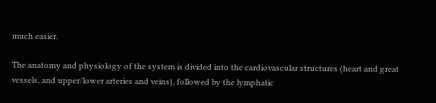much easier.

The anatomy and physiology of the system is divided into the cardiovascular structures (heart and great vessels, and upper/lower arteries and veins), followed by the lymphatic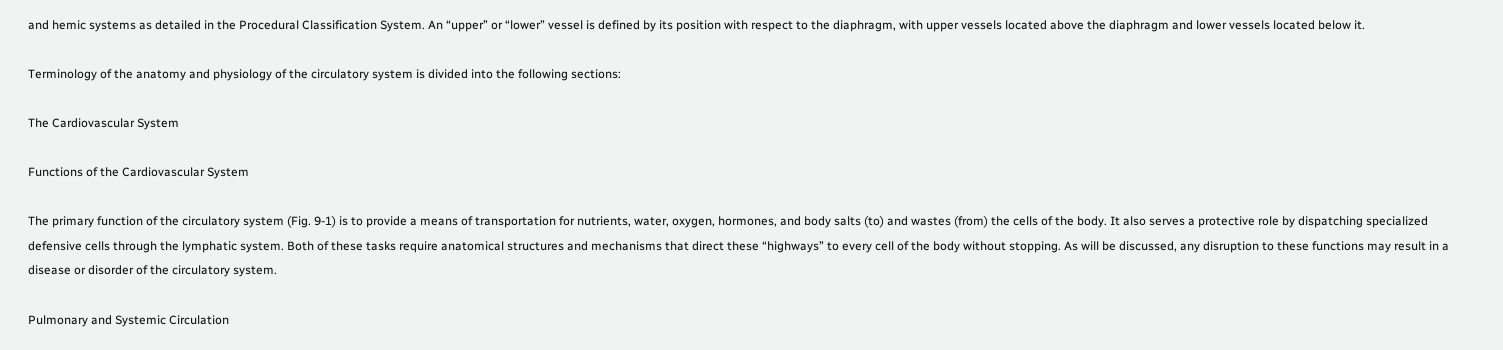and hemic systems as detailed in the Procedural Classification System. An “upper” or “lower” vessel is defined by its position with respect to the diaphragm, with upper vessels located above the diaphragm and lower vessels located below it.

Terminology of the anatomy and physiology of the circulatory system is divided into the following sections:

The Cardiovascular System

Functions of the Cardiovascular System

The primary function of the circulatory system (Fig. 9-1) is to provide a means of transportation for nutrients, water, oxygen, hormones, and body salts (to) and wastes (from) the cells of the body. It also serves a protective role by dispatching specialized defensive cells through the lymphatic system. Both of these tasks require anatomical structures and mechanisms that direct these “highways” to every cell of the body without stopping. As will be discussed, any disruption to these functions may result in a disease or disorder of the circulatory system.

Pulmonary and Systemic Circulation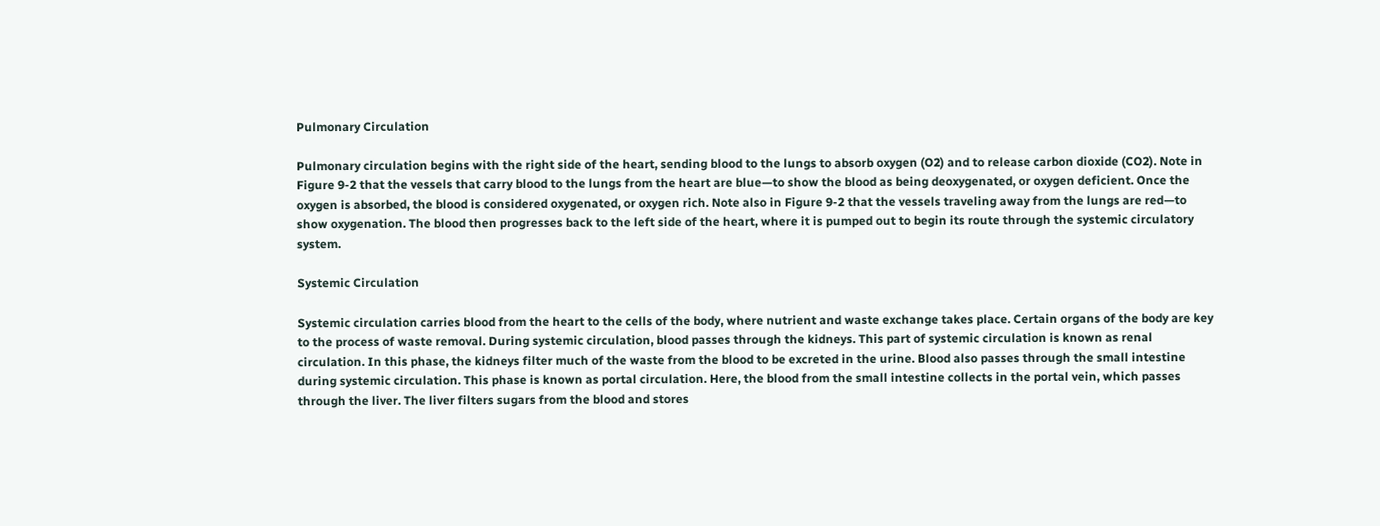Pulmonary Circulation

Pulmonary circulation begins with the right side of the heart, sending blood to the lungs to absorb oxygen (O2) and to release carbon dioxide (CO2). Note in Figure 9-2 that the vessels that carry blood to the lungs from the heart are blue—to show the blood as being deoxygenated, or oxygen deficient. Once the oxygen is absorbed, the blood is considered oxygenated, or oxygen rich. Note also in Figure 9-2 that the vessels traveling away from the lungs are red—to show oxygenation. The blood then progresses back to the left side of the heart, where it is pumped out to begin its route through the systemic circulatory system.

Systemic Circulation

Systemic circulation carries blood from the heart to the cells of the body, where nutrient and waste exchange takes place. Certain organs of the body are key to the process of waste removal. During systemic circulation, blood passes through the kidneys. This part of systemic circulation is known as renal circulation. In this phase, the kidneys filter much of the waste from the blood to be excreted in the urine. Blood also passes through the small intestine during systemic circulation. This phase is known as portal circulation. Here, the blood from the small intestine collects in the portal vein, which passes through the liver. The liver filters sugars from the blood and stores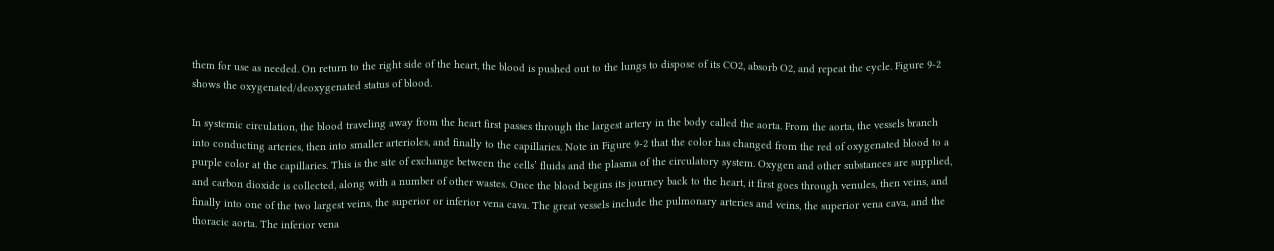them for use as needed. On return to the right side of the heart, the blood is pushed out to the lungs to dispose of its CO2, absorb O2, and repeat the cycle. Figure 9-2 shows the oxygenated/deoxygenated status of blood.

In systemic circulation, the blood traveling away from the heart first passes through the largest artery in the body called the aorta. From the aorta, the vessels branch into conducting arteries, then into smaller arterioles, and finally to the capillaries. Note in Figure 9-2 that the color has changed from the red of oxygenated blood to a purple color at the capillaries. This is the site of exchange between the cells’ fluids and the plasma of the circulatory system. Oxygen and other substances are supplied, and carbon dioxide is collected, along with a number of other wastes. Once the blood begins its journey back to the heart, it first goes through venules, then veins, and finally into one of the two largest veins, the superior or inferior vena cava. The great vessels include the pulmonary arteries and veins, the superior vena cava, and the thoracic aorta. The inferior vena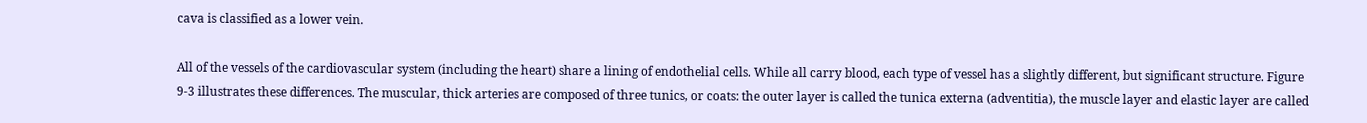cava is classified as a lower vein.

All of the vessels of the cardiovascular system (including the heart) share a lining of endothelial cells. While all carry blood, each type of vessel has a slightly different, but significant structure. Figure 9-3 illustrates these differences. The muscular, thick arteries are composed of three tunics, or coats: the outer layer is called the tunica externa (adventitia), the muscle layer and elastic layer are called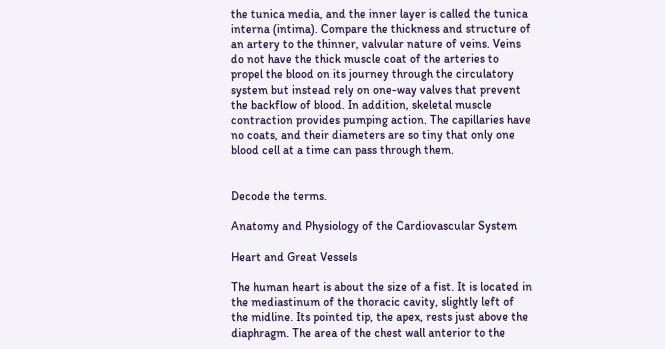the tunica media, and the inner layer is called the tunica interna (intima). Compare the thickness and structure of an artery to the thinner, valvular nature of veins. Veins do not have the thick muscle coat of the arteries to propel the blood on its journey through the circulatory system but instead rely on one-way valves that prevent the backflow of blood. In addition, skeletal muscle contraction provides pumping action. The capillaries have no coats, and their diameters are so tiny that only one blood cell at a time can pass through them.


Decode the terms.

Anatomy and Physiology of the Cardiovascular System

Heart and Great Vessels

The human heart is about the size of a fist. It is located in the mediastinum of the thoracic cavity, slightly left of the midline. Its pointed tip, the apex, rests just above the diaphragm. The area of the chest wall anterior to the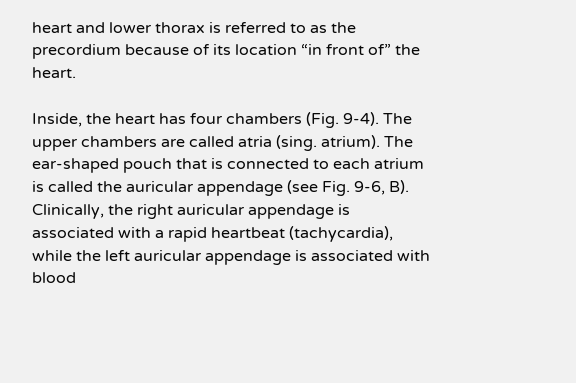heart and lower thorax is referred to as the precordium because of its location “in front of” the heart.

Inside, the heart has four chambers (Fig. 9-4). The upper chambers are called atria (sing. atrium). The ear-shaped pouch that is connected to each atrium is called the auricular appendage (see Fig. 9-6, B). Clinically, the right auricular appendage is associated with a rapid heartbeat (tachycardia), while the left auricular appendage is associated with blood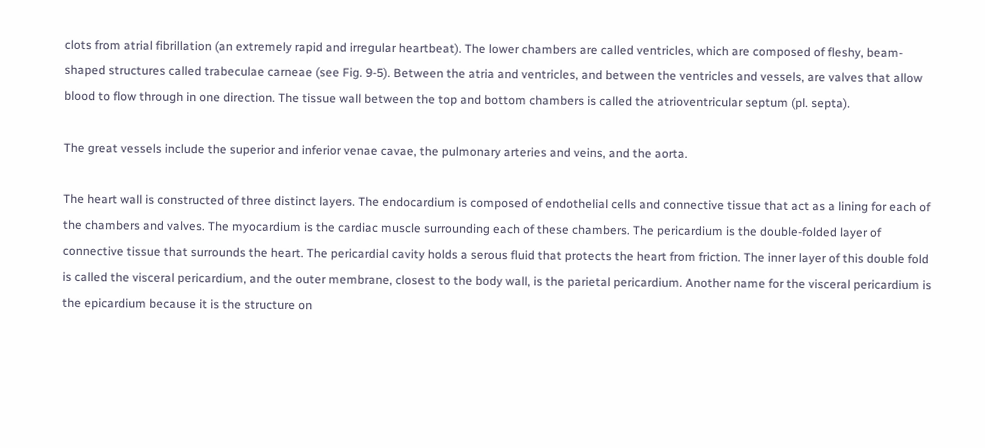clots from atrial fibrillation (an extremely rapid and irregular heartbeat). The lower chambers are called ventricles, which are composed of fleshy, beam-shaped structures called trabeculae carneae (see Fig. 9-5). Between the atria and ventricles, and between the ventricles and vessels, are valves that allow blood to flow through in one direction. The tissue wall between the top and bottom chambers is called the atrioventricular septum (pl. septa).

The great vessels include the superior and inferior venae cavae, the pulmonary arteries and veins, and the aorta.

The heart wall is constructed of three distinct layers. The endocardium is composed of endothelial cells and connective tissue that act as a lining for each of the chambers and valves. The myocardium is the cardiac muscle surrounding each of these chambers. The pericardium is the double-folded layer of connective tissue that surrounds the heart. The pericardial cavity holds a serous fluid that protects the heart from friction. The inner layer of this double fold is called the visceral pericardium, and the outer membrane, closest to the body wall, is the parietal pericardium. Another name for the visceral pericardium is the epicardium because it is the structure on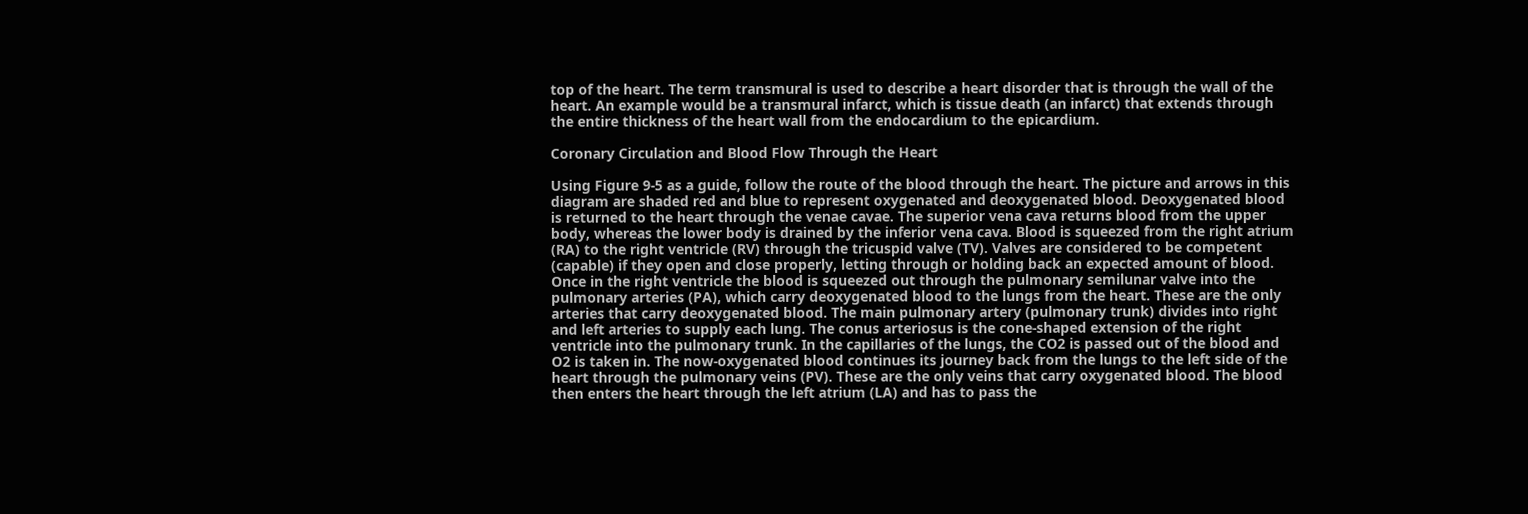top of the heart. The term transmural is used to describe a heart disorder that is through the wall of the heart. An example would be a transmural infarct, which is tissue death (an infarct) that extends through the entire thickness of the heart wall from the endocardium to the epicardium.

Coronary Circulation and Blood Flow Through the Heart

Using Figure 9-5 as a guide, follow the route of the blood through the heart. The picture and arrows in this diagram are shaded red and blue to represent oxygenated and deoxygenated blood. Deoxygenated blood is returned to the heart through the venae cavae. The superior vena cava returns blood from the upper body, whereas the lower body is drained by the inferior vena cava. Blood is squeezed from the right atrium (RA) to the right ventricle (RV) through the tricuspid valve (TV). Valves are considered to be competent (capable) if they open and close properly, letting through or holding back an expected amount of blood. Once in the right ventricle the blood is squeezed out through the pulmonary semilunar valve into the pulmonary arteries (PA), which carry deoxygenated blood to the lungs from the heart. These are the only arteries that carry deoxygenated blood. The main pulmonary artery (pulmonary trunk) divides into right and left arteries to supply each lung. The conus arteriosus is the cone-shaped extension of the right ventricle into the pulmonary trunk. In the capillaries of the lungs, the CO2 is passed out of the blood and O2 is taken in. The now-oxygenated blood continues its journey back from the lungs to the left side of the heart through the pulmonary veins (PV). These are the only veins that carry oxygenated blood. The blood then enters the heart through the left atrium (LA) and has to pass the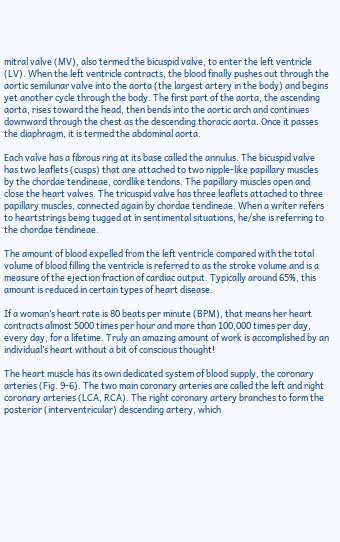mitral valve (MV), also termed the bicuspid valve, to enter the left ventricle (LV). When the left ventricle contracts, the blood finally pushes out through the aortic semilunar valve into the aorta (the largest artery in the body) and begins yet another cycle through the body. The first part of the aorta, the ascending aorta, rises toward the head, then bends into the aortic arch and continues downward through the chest as the descending thoracic aorta. Once it passes the diaphragm, it is termed the abdominal aorta.

Each valve has a fibrous ring at its base called the annulus. The bicuspid valve has two leaflets (cusps) that are attached to two nipple-like papillary muscles by the chordae tendineae, cordlike tendons. The papillary muscles open and close the heart valves. The tricuspid valve has three leaflets attached to three papillary muscles, connected again by chordae tendineae. When a writer refers to heartstrings being tugged at in sentimental situations, he/she is referring to the chordae tendineae.

The amount of blood expelled from the left ventricle compared with the total volume of blood filling the ventricle is referred to as the stroke volume and is a measure of the ejection fraction of cardiac output. Typically around 65%, this amount is reduced in certain types of heart disease.

If a woman’s heart rate is 80 beats per minute (BPM), that means her heart contracts almost 5000 times per hour and more than 100,000 times per day, every day, for a lifetime. Truly an amazing amount of work is accomplished by an individual’s heart without a bit of conscious thought!

The heart muscle has its own dedicated system of blood supply, the coronary arteries (Fig. 9-6). The two main coronary arteries are called the left and right coronary arteries (LCA, RCA). The right coronary artery branches to form the posterior (interventricular) descending artery, which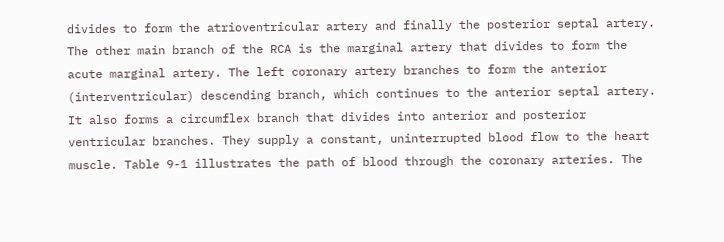divides to form the atrioventricular artery and finally the posterior septal artery. The other main branch of the RCA is the marginal artery that divides to form the acute marginal artery. The left coronary artery branches to form the anterior (interventricular) descending branch, which continues to the anterior septal artery. It also forms a circumflex branch that divides into anterior and posterior ventricular branches. They supply a constant, uninterrupted blood flow to the heart muscle. Table 9-1 illustrates the path of blood through the coronary arteries. The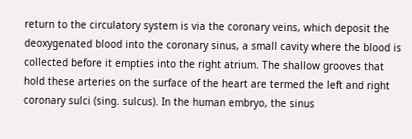return to the circulatory system is via the coronary veins, which deposit the deoxygenated blood into the coronary sinus, a small cavity where the blood is collected before it empties into the right atrium. The shallow grooves that hold these arteries on the surface of the heart are termed the left and right coronary sulci (sing. sulcus). In the human embryo, the sinus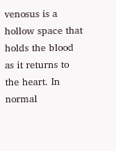venosus is a hollow space that holds the blood as it returns to the heart. In normal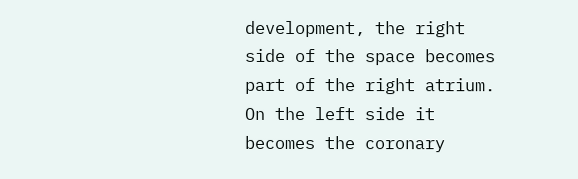development, the right side of the space becomes part of the right atrium. On the left side it becomes the coronary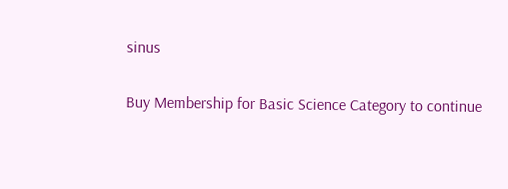sinus

Buy Membership for Basic Science Category to continue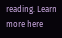reading. Learn more here